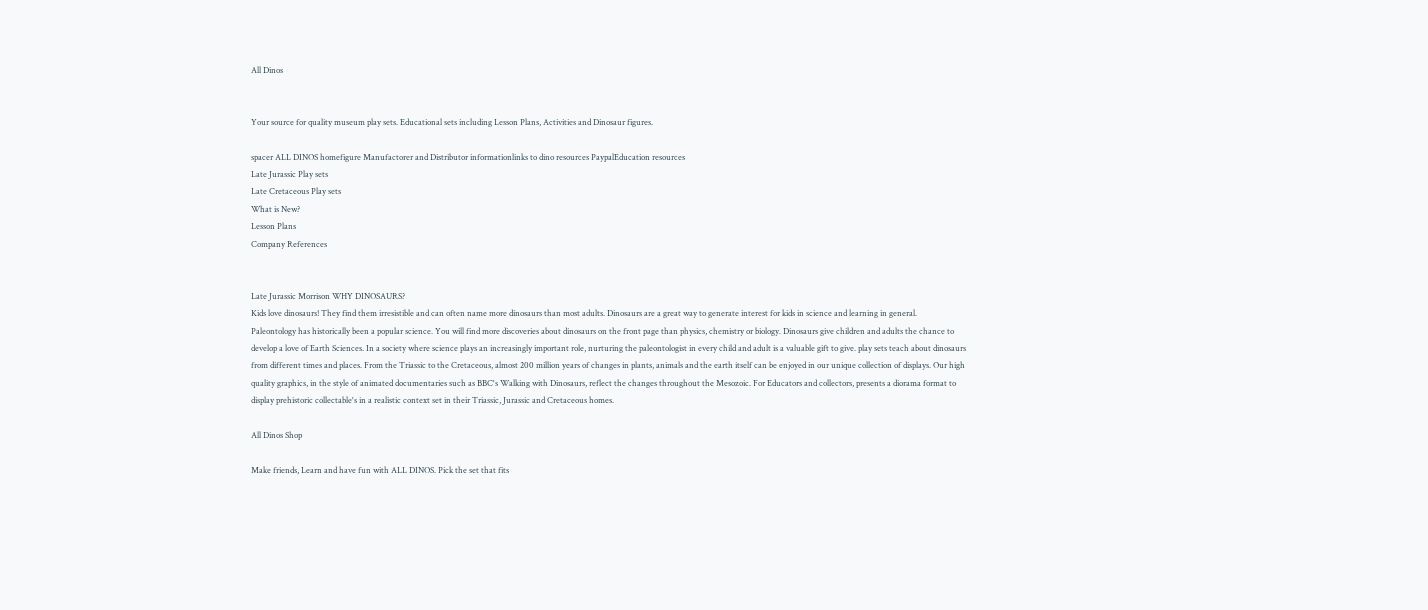All Dinos


Your source for quality museum play sets. Educational sets including Lesson Plans, Activities and Dinosaur figures.

spacer ALL DINOS homefigure Manufactorer and Distributor informationlinks to dino resources PaypalEducation resources
Late Jurassic Play sets
Late Cretaceous Play sets
What is New?
Lesson Plans
Company References


Late Jurassic Morrison WHY DINOSAURS?
Kids love dinosaurs! They find them irresistible and can often name more dinosaurs than most adults. Dinosaurs are a great way to generate interest for kids in science and learning in general.
Paleontology has historically been a popular science. You will find more discoveries about dinosaurs on the front page than physics, chemistry or biology. Dinosaurs give children and adults the chance to develop a love of Earth Sciences. In a society where science plays an increasingly important role, nurturing the paleontologist in every child and adult is a valuable gift to give. play sets teach about dinosaurs from different times and places. From the Triassic to the Cretaceous, almost 200 million years of changes in plants, animals and the earth itself can be enjoyed in our unique collection of displays. Our high quality graphics, in the style of animated documentaries such as BBC's Walking with Dinosaurs, reflect the changes throughout the Mesozoic. For Educators and collectors, presents a diorama format to display prehistoric collectable's in a realistic context set in their Triassic, Jurassic and Cretaceous homes.

All Dinos Shop

Make friends, Learn and have fun with ALL DINOS. Pick the set that fits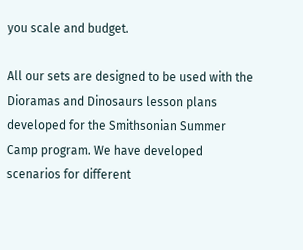you scale and budget.

All our sets are designed to be used with the Dioramas and Dinosaurs lesson plans developed for the Smithsonian Summer Camp program. We have developed scenarios for different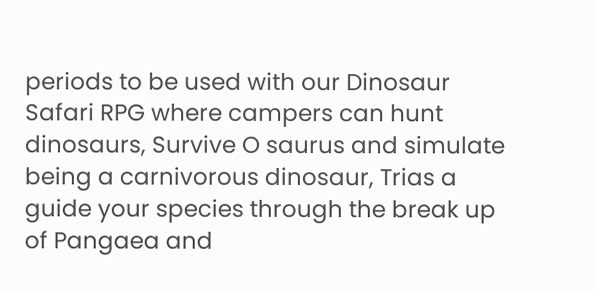periods to be used with our Dinosaur Safari RPG where campers can hunt dinosaurs, Survive O saurus and simulate being a carnivorous dinosaur, Trias a guide your species through the break up of Pangaea and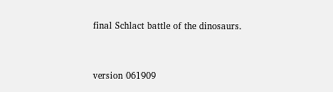final Schlact battle of the dinosaurs.



version 061909